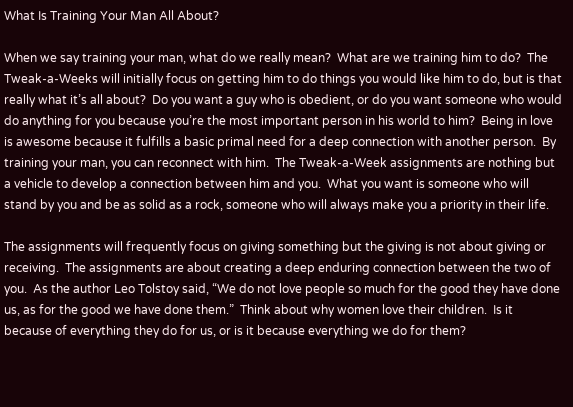What Is Training Your Man All About?

When we say training your man, what do we really mean?  What are we training him to do?  The Tweak-a-Weeks will initially focus on getting him to do things you would like him to do, but is that really what it’s all about?  Do you want a guy who is obedient, or do you want someone who would do anything for you because you’re the most important person in his world to him?  Being in love is awesome because it fulfills a basic primal need for a deep connection with another person.  By training your man, you can reconnect with him.  The Tweak-a-Week assignments are nothing but a vehicle to develop a connection between him and you.  What you want is someone who will stand by you and be as solid as a rock, someone who will always make you a priority in their life.

The assignments will frequently focus on giving something but the giving is not about giving or receiving.  The assignments are about creating a deep enduring connection between the two of you.  As the author Leo Tolstoy said, “We do not love people so much for the good they have done us, as for the good we have done them.”  Think about why women love their children.  Is it because of everything they do for us, or is it because everything we do for them?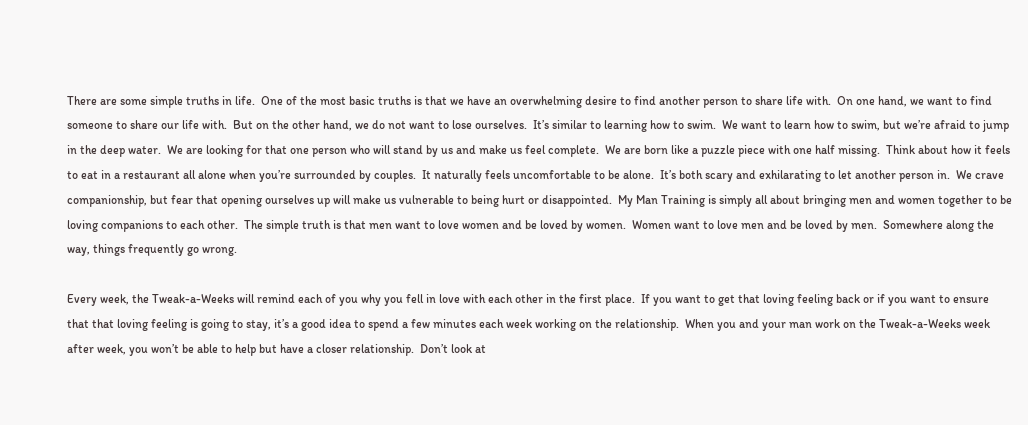There are some simple truths in life.  One of the most basic truths is that we have an overwhelming desire to find another person to share life with.  On one hand, we want to find someone to share our life with.  But on the other hand, we do not want to lose ourselves.  It’s similar to learning how to swim.  We want to learn how to swim, but we’re afraid to jump in the deep water.  We are looking for that one person who will stand by us and make us feel complete.  We are born like a puzzle piece with one half missing.  Think about how it feels to eat in a restaurant all alone when you’re surrounded by couples.  It naturally feels uncomfortable to be alone.  It’s both scary and exhilarating to let another person in.  We crave companionship, but fear that opening ourselves up will make us vulnerable to being hurt or disappointed.  My Man Training is simply all about bringing men and women together to be loving companions to each other.  The simple truth is that men want to love women and be loved by women.  Women want to love men and be loved by men.  Somewhere along the way, things frequently go wrong.

Every week, the Tweak-a-Weeks will remind each of you why you fell in love with each other in the first place.  If you want to get that loving feeling back or if you want to ensure that that loving feeling is going to stay, it’s a good idea to spend a few minutes each week working on the relationship.  When you and your man work on the Tweak-a-Weeks week after week, you won’t be able to help but have a closer relationship.  Don’t look at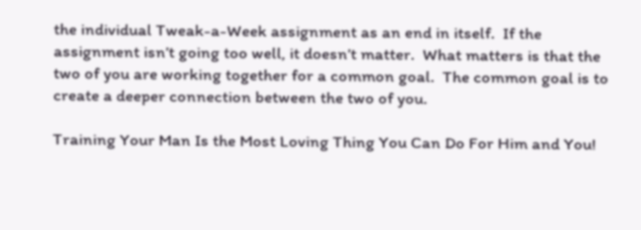the individual Tweak-a-Week assignment as an end in itself.  If the assignment isn’t going too well, it doesn’t matter.  What matters is that the two of you are working together for a common goal.  The common goal is to create a deeper connection between the two of you.

Training Your Man Is the Most Loving Thing You Can Do For Him and You!